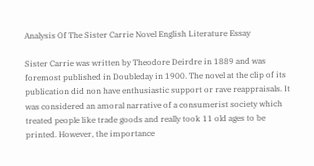Analysis Of The Sister Carrie Novel English Literature Essay

Sister Carrie was written by Theodore Deirdre in 1889 and was foremost published in Doubleday in 1900. The novel at the clip of its publication did non have enthusiastic support or rave reappraisals. It was considered an amoral narrative of a consumerist society which treated people like trade goods and really took 11 old ages to be printed. However, the importance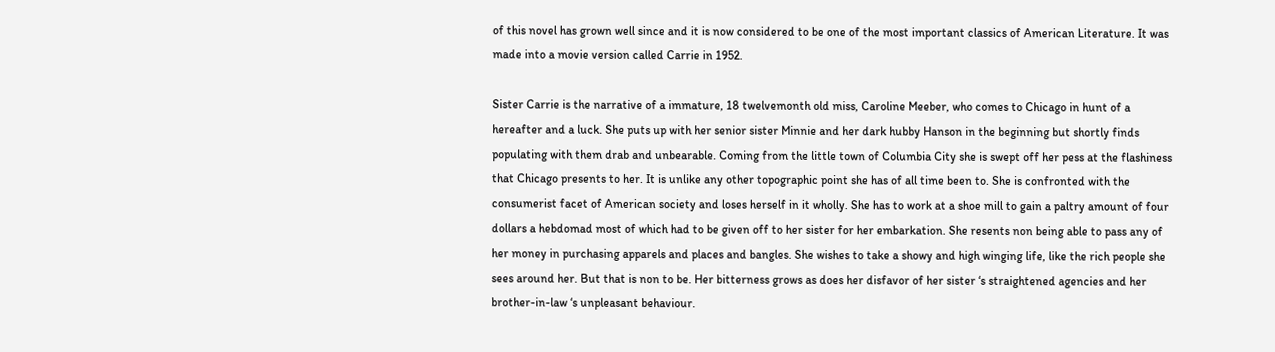of this novel has grown well since and it is now considered to be one of the most important classics of American Literature. It was made into a movie version called Carrie in 1952.

Sister Carrie is the narrative of a immature, 18 twelvemonth old miss, Caroline Meeber, who comes to Chicago in hunt of a hereafter and a luck. She puts up with her senior sister Minnie and her dark hubby Hanson in the beginning but shortly finds populating with them drab and unbearable. Coming from the little town of Columbia City she is swept off her pess at the flashiness that Chicago presents to her. It is unlike any other topographic point she has of all time been to. She is confronted with the consumerist facet of American society and loses herself in it wholly. She has to work at a shoe mill to gain a paltry amount of four dollars a hebdomad most of which had to be given off to her sister for her embarkation. She resents non being able to pass any of her money in purchasing apparels and places and bangles. She wishes to take a showy and high winging life, like the rich people she sees around her. But that is non to be. Her bitterness grows as does her disfavor of her sister ‘s straightened agencies and her brother-in-law ‘s unpleasant behaviour.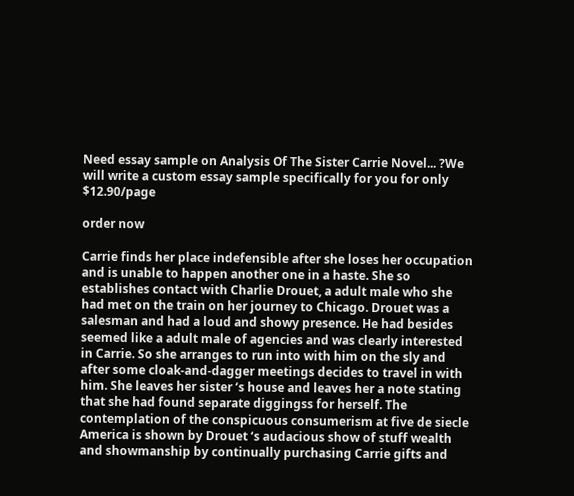Need essay sample on Analysis Of The Sister Carrie Novel... ?We will write a custom essay sample specifically for you for only $12.90/page

order now

Carrie finds her place indefensible after she loses her occupation and is unable to happen another one in a haste. She so establishes contact with Charlie Drouet, a adult male who she had met on the train on her journey to Chicago. Drouet was a salesman and had a loud and showy presence. He had besides seemed like a adult male of agencies and was clearly interested in Carrie. So she arranges to run into with him on the sly and after some cloak-and-dagger meetings decides to travel in with him. She leaves her sister ‘s house and leaves her a note stating that she had found separate diggingss for herself. The contemplation of the conspicuous consumerism at five de siecle America is shown by Drouet ‘s audacious show of stuff wealth and showmanship by continually purchasing Carrie gifts and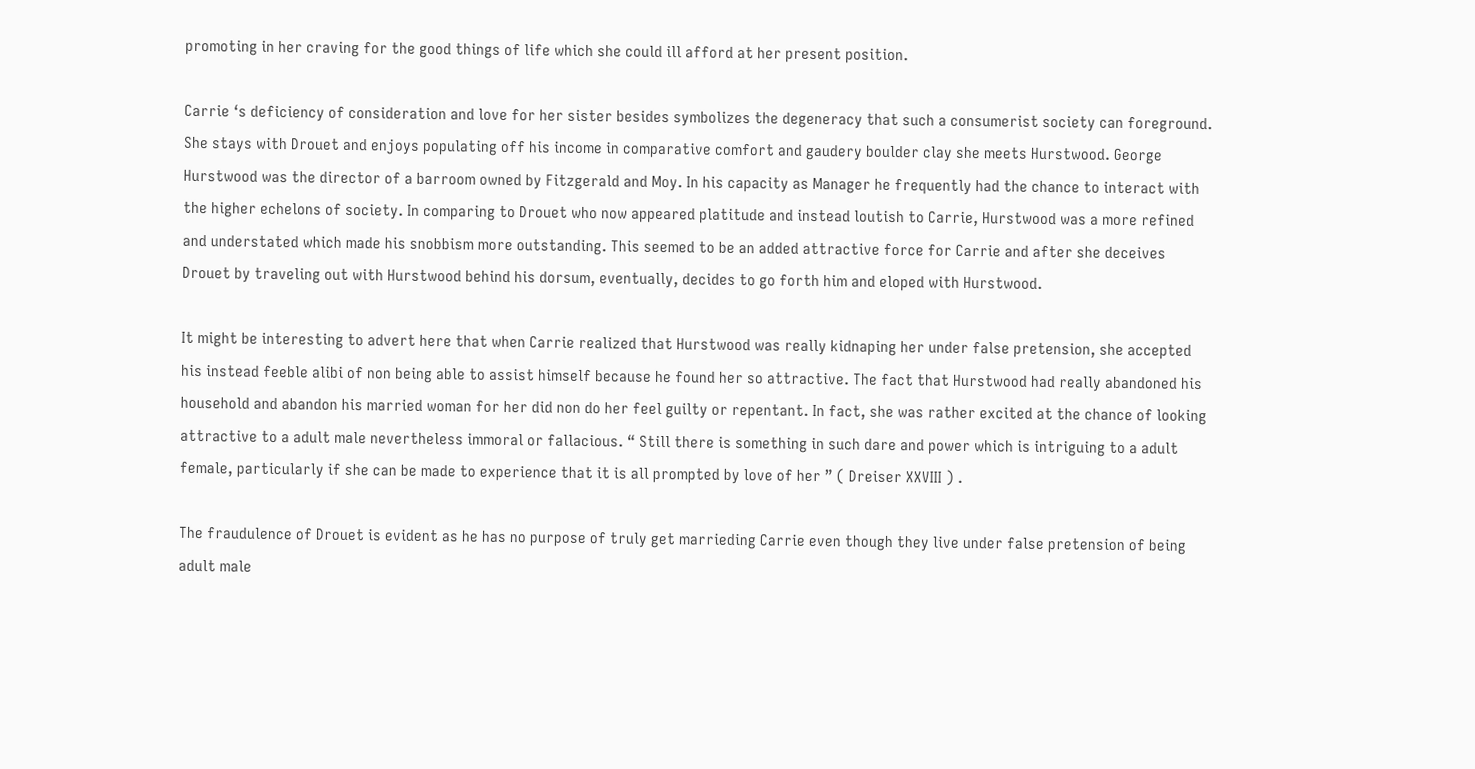promoting in her craving for the good things of life which she could ill afford at her present position.

Carrie ‘s deficiency of consideration and love for her sister besides symbolizes the degeneracy that such a consumerist society can foreground. She stays with Drouet and enjoys populating off his income in comparative comfort and gaudery boulder clay she meets Hurstwood. George Hurstwood was the director of a barroom owned by Fitzgerald and Moy. In his capacity as Manager he frequently had the chance to interact with the higher echelons of society. In comparing to Drouet who now appeared platitude and instead loutish to Carrie, Hurstwood was a more refined and understated which made his snobbism more outstanding. This seemed to be an added attractive force for Carrie and after she deceives Drouet by traveling out with Hurstwood behind his dorsum, eventually, decides to go forth him and eloped with Hurstwood.

It might be interesting to advert here that when Carrie realized that Hurstwood was really kidnaping her under false pretension, she accepted his instead feeble alibi of non being able to assist himself because he found her so attractive. The fact that Hurstwood had really abandoned his household and abandon his married woman for her did non do her feel guilty or repentant. In fact, she was rather excited at the chance of looking attractive to a adult male nevertheless immoral or fallacious. “ Still there is something in such dare and power which is intriguing to a adult female, particularly if she can be made to experience that it is all prompted by love of her ” ( Dreiser XXVIII ) .

The fraudulence of Drouet is evident as he has no purpose of truly get marrieding Carrie even though they live under false pretension of being adult male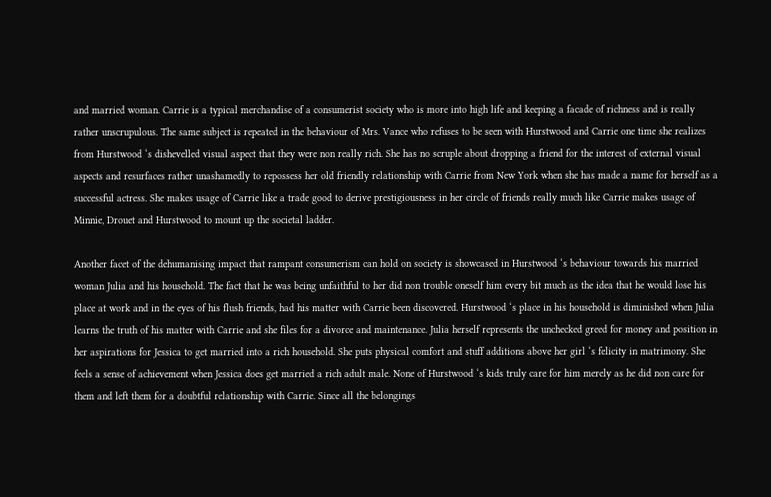and married woman. Carrie is a typical merchandise of a consumerist society who is more into high life and keeping a facade of richness and is really rather unscrupulous. The same subject is repeated in the behaviour of Mrs. Vance who refuses to be seen with Hurstwood and Carrie one time she realizes from Hurstwood ‘s dishevelled visual aspect that they were non really rich. She has no scruple about dropping a friend for the interest of external visual aspects and resurfaces rather unashamedly to repossess her old friendly relationship with Carrie from New York when she has made a name for herself as a successful actress. She makes usage of Carrie like a trade good to derive prestigiousness in her circle of friends really much like Carrie makes usage of Minnie, Drouet and Hurstwood to mount up the societal ladder.

Another facet of the dehumanising impact that rampant consumerism can hold on society is showcased in Hurstwood ‘s behaviour towards his married woman Julia and his household. The fact that he was being unfaithful to her did non trouble oneself him every bit much as the idea that he would lose his place at work and in the eyes of his flush friends, had his matter with Carrie been discovered. Hurstwood ‘s place in his household is diminished when Julia learns the truth of his matter with Carrie and she files for a divorce and maintenance. Julia herself represents the unchecked greed for money and position in her aspirations for Jessica to get married into a rich household. She puts physical comfort and stuff additions above her girl ‘s felicity in matrimony. She feels a sense of achievement when Jessica does get married a rich adult male. None of Hurstwood ‘s kids truly care for him merely as he did non care for them and left them for a doubtful relationship with Carrie. Since all the belongings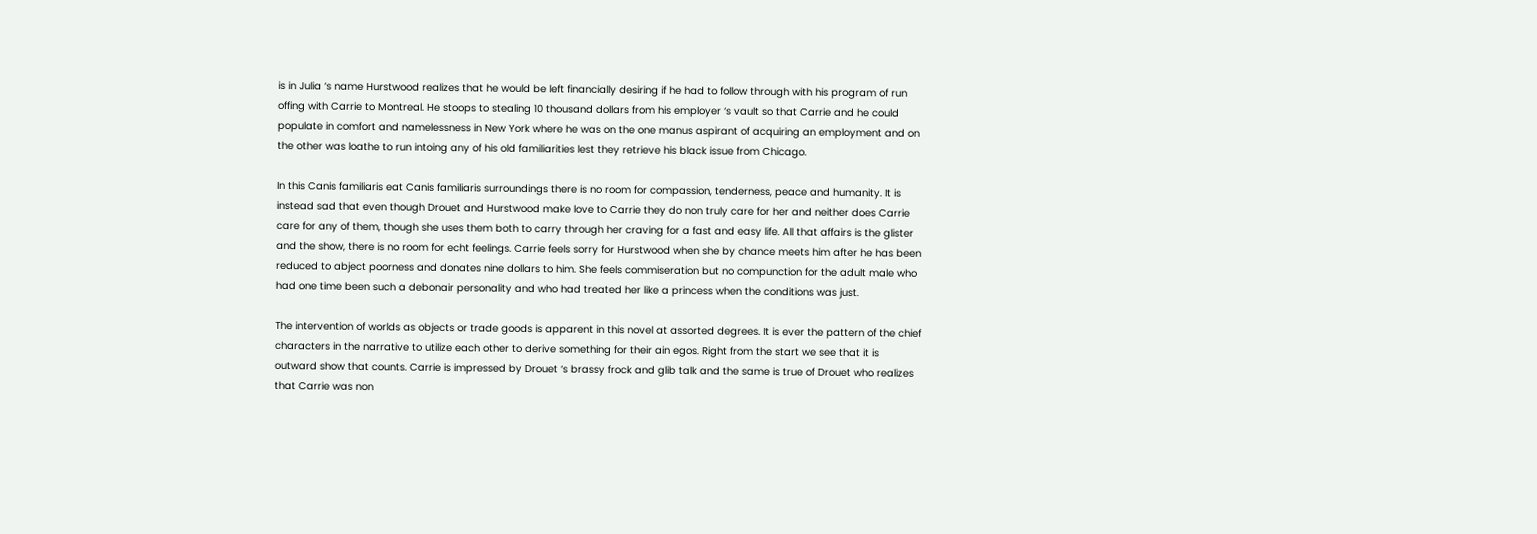is in Julia ‘s name Hurstwood realizes that he would be left financially desiring if he had to follow through with his program of run offing with Carrie to Montreal. He stoops to stealing 10 thousand dollars from his employer ‘s vault so that Carrie and he could populate in comfort and namelessness in New York where he was on the one manus aspirant of acquiring an employment and on the other was loathe to run intoing any of his old familiarities lest they retrieve his black issue from Chicago.

In this Canis familiaris eat Canis familiaris surroundings there is no room for compassion, tenderness, peace and humanity. It is instead sad that even though Drouet and Hurstwood make love to Carrie they do non truly care for her and neither does Carrie care for any of them, though she uses them both to carry through her craving for a fast and easy life. All that affairs is the glister and the show, there is no room for echt feelings. Carrie feels sorry for Hurstwood when she by chance meets him after he has been reduced to abject poorness and donates nine dollars to him. She feels commiseration but no compunction for the adult male who had one time been such a debonair personality and who had treated her like a princess when the conditions was just.

The intervention of worlds as objects or trade goods is apparent in this novel at assorted degrees. It is ever the pattern of the chief characters in the narrative to utilize each other to derive something for their ain egos. Right from the start we see that it is outward show that counts. Carrie is impressed by Drouet ‘s brassy frock and glib talk and the same is true of Drouet who realizes that Carrie was non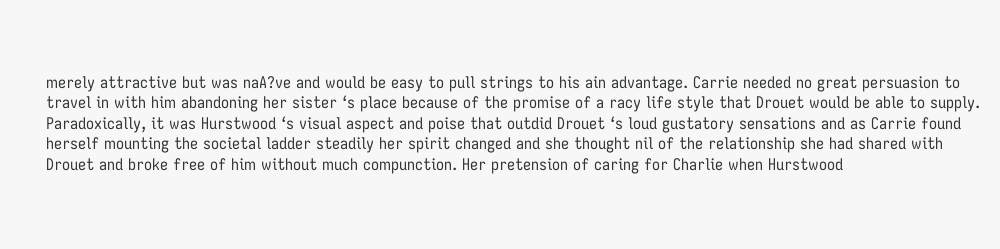merely attractive but was naA?ve and would be easy to pull strings to his ain advantage. Carrie needed no great persuasion to travel in with him abandoning her sister ‘s place because of the promise of a racy life style that Drouet would be able to supply. Paradoxically, it was Hurstwood ‘s visual aspect and poise that outdid Drouet ‘s loud gustatory sensations and as Carrie found herself mounting the societal ladder steadily her spirit changed and she thought nil of the relationship she had shared with Drouet and broke free of him without much compunction. Her pretension of caring for Charlie when Hurstwood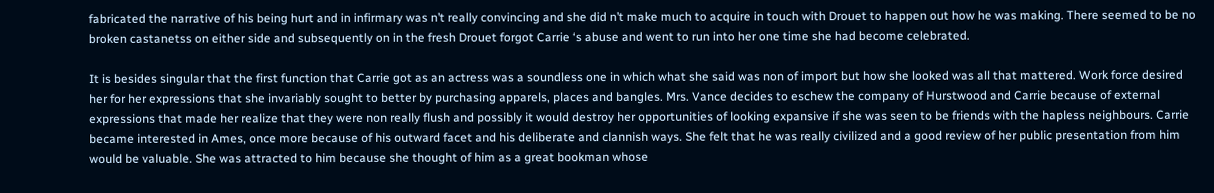fabricated the narrative of his being hurt and in infirmary was n’t really convincing and she did n’t make much to acquire in touch with Drouet to happen out how he was making. There seemed to be no broken castanetss on either side and subsequently on in the fresh Drouet forgot Carrie ‘s abuse and went to run into her one time she had become celebrated.

It is besides singular that the first function that Carrie got as an actress was a soundless one in which what she said was non of import but how she looked was all that mattered. Work force desired her for her expressions that she invariably sought to better by purchasing apparels, places and bangles. Mrs. Vance decides to eschew the company of Hurstwood and Carrie because of external expressions that made her realize that they were non really flush and possibly it would destroy her opportunities of looking expansive if she was seen to be friends with the hapless neighbours. Carrie became interested in Ames, once more because of his outward facet and his deliberate and clannish ways. She felt that he was really civilized and a good review of her public presentation from him would be valuable. She was attracted to him because she thought of him as a great bookman whose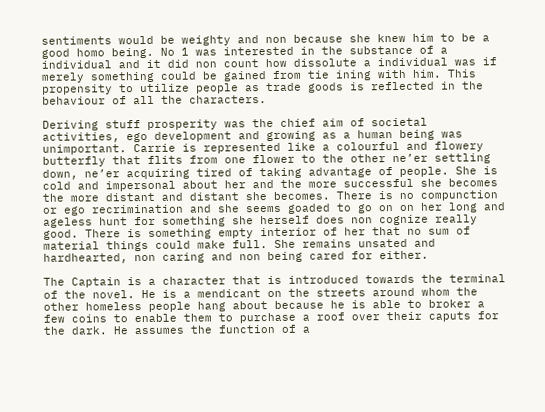sentiments would be weighty and non because she knew him to be a good homo being. No 1 was interested in the substance of a individual and it did non count how dissolute a individual was if merely something could be gained from tie ining with him. This propensity to utilize people as trade goods is reflected in the behaviour of all the characters.

Deriving stuff prosperity was the chief aim of societal activities, ego development and growing as a human being was unimportant. Carrie is represented like a colourful and flowery butterfly that flits from one flower to the other ne’er settling down, ne’er acquiring tired of taking advantage of people. She is cold and impersonal about her and the more successful she becomes the more distant and distant she becomes. There is no compunction or ego recrimination and she seems goaded to go on on her long and ageless hunt for something she herself does non cognize really good. There is something empty interior of her that no sum of material things could make full. She remains unsated and hardhearted, non caring and non being cared for either.

The Captain is a character that is introduced towards the terminal of the novel. He is a mendicant on the streets around whom the other homeless people hang about because he is able to broker a few coins to enable them to purchase a roof over their caputs for the dark. He assumes the function of a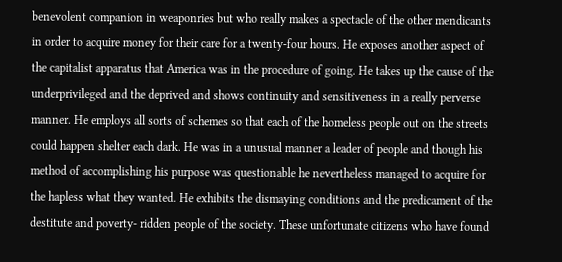benevolent companion in weaponries but who really makes a spectacle of the other mendicants in order to acquire money for their care for a twenty-four hours. He exposes another aspect of the capitalist apparatus that America was in the procedure of going. He takes up the cause of the underprivileged and the deprived and shows continuity and sensitiveness in a really perverse manner. He employs all sorts of schemes so that each of the homeless people out on the streets could happen shelter each dark. He was in a unusual manner a leader of people and though his method of accomplishing his purpose was questionable he nevertheless managed to acquire for the hapless what they wanted. He exhibits the dismaying conditions and the predicament of the destitute and poverty- ridden people of the society. These unfortunate citizens who have found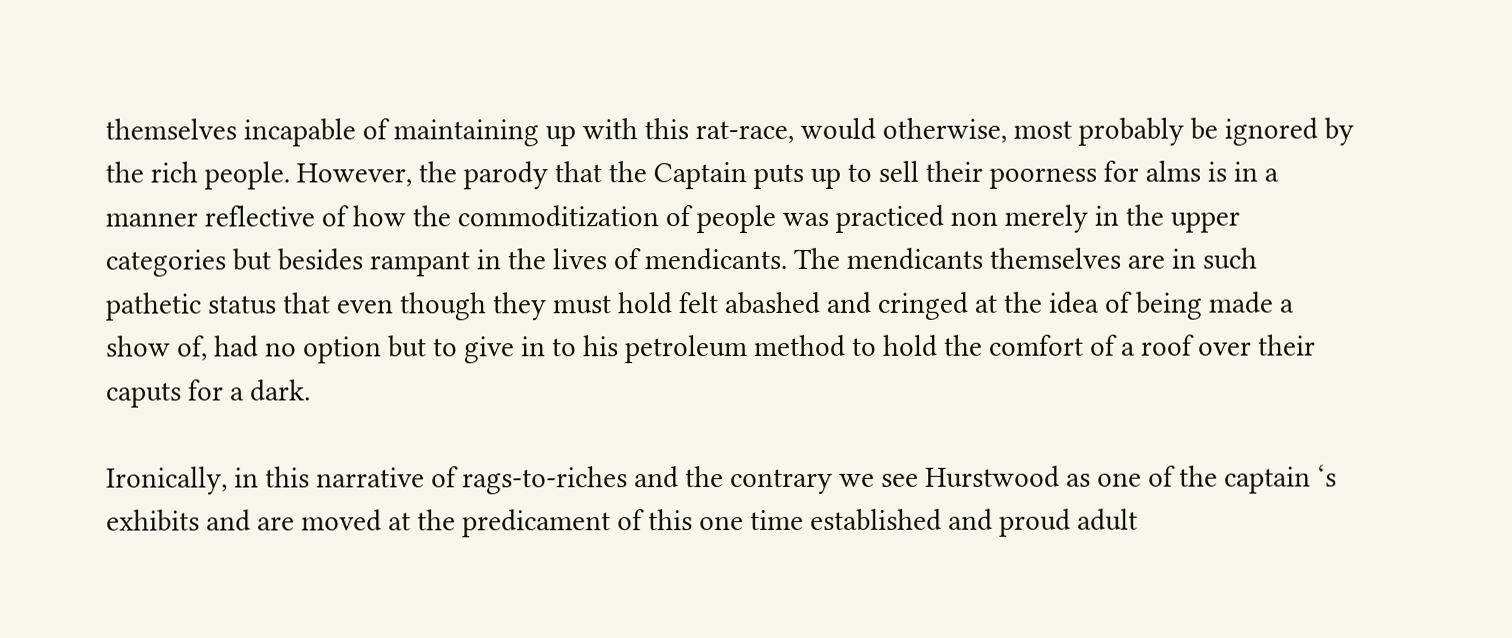themselves incapable of maintaining up with this rat-race, would otherwise, most probably be ignored by the rich people. However, the parody that the Captain puts up to sell their poorness for alms is in a manner reflective of how the commoditization of people was practiced non merely in the upper categories but besides rampant in the lives of mendicants. The mendicants themselves are in such pathetic status that even though they must hold felt abashed and cringed at the idea of being made a show of, had no option but to give in to his petroleum method to hold the comfort of a roof over their caputs for a dark.

Ironically, in this narrative of rags-to-riches and the contrary we see Hurstwood as one of the captain ‘s exhibits and are moved at the predicament of this one time established and proud adult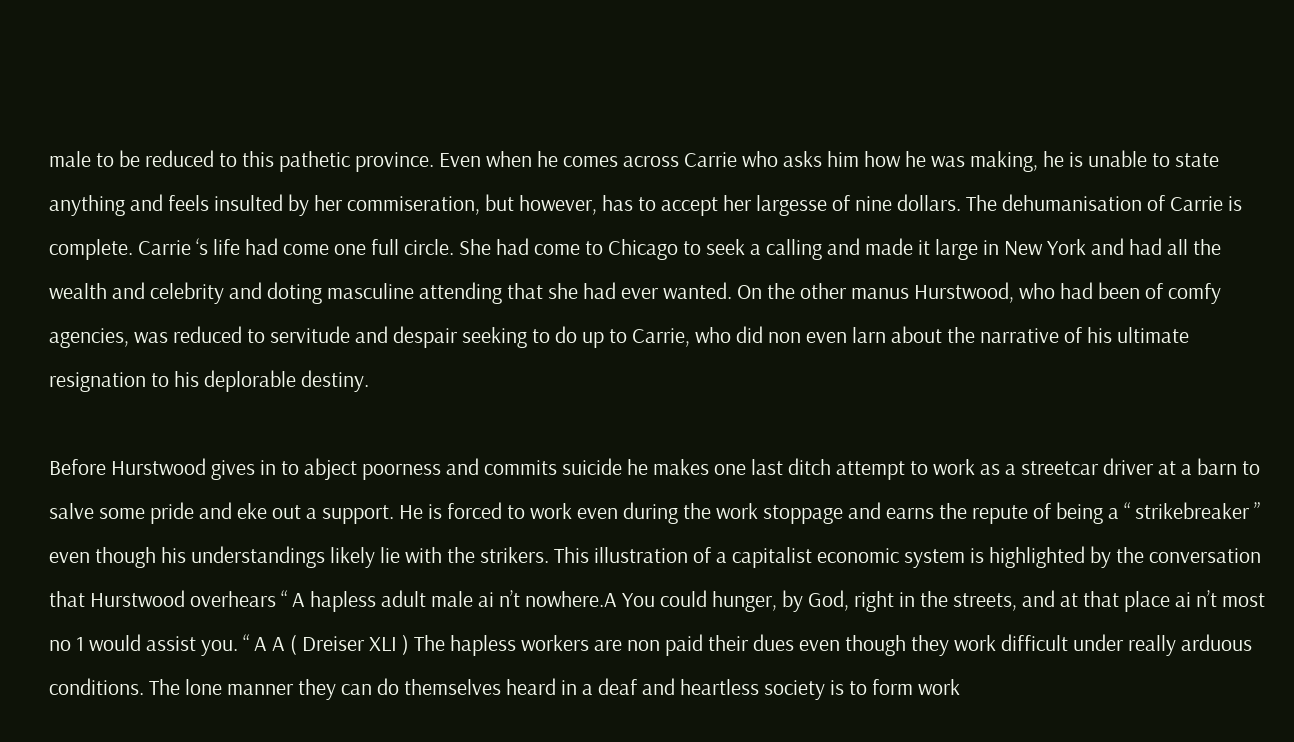male to be reduced to this pathetic province. Even when he comes across Carrie who asks him how he was making, he is unable to state anything and feels insulted by her commiseration, but however, has to accept her largesse of nine dollars. The dehumanisation of Carrie is complete. Carrie ‘s life had come one full circle. She had come to Chicago to seek a calling and made it large in New York and had all the wealth and celebrity and doting masculine attending that she had ever wanted. On the other manus Hurstwood, who had been of comfy agencies, was reduced to servitude and despair seeking to do up to Carrie, who did non even larn about the narrative of his ultimate resignation to his deplorable destiny.

Before Hurstwood gives in to abject poorness and commits suicide he makes one last ditch attempt to work as a streetcar driver at a barn to salve some pride and eke out a support. He is forced to work even during the work stoppage and earns the repute of being a “ strikebreaker ” even though his understandings likely lie with the strikers. This illustration of a capitalist economic system is highlighted by the conversation that Hurstwood overhears “ A hapless adult male ai n’t nowhere.A You could hunger, by God, right in the streets, and at that place ai n’t most no 1 would assist you. “ A A ( Dreiser XLI ) The hapless workers are non paid their dues even though they work difficult under really arduous conditions. The lone manner they can do themselves heard in a deaf and heartless society is to form work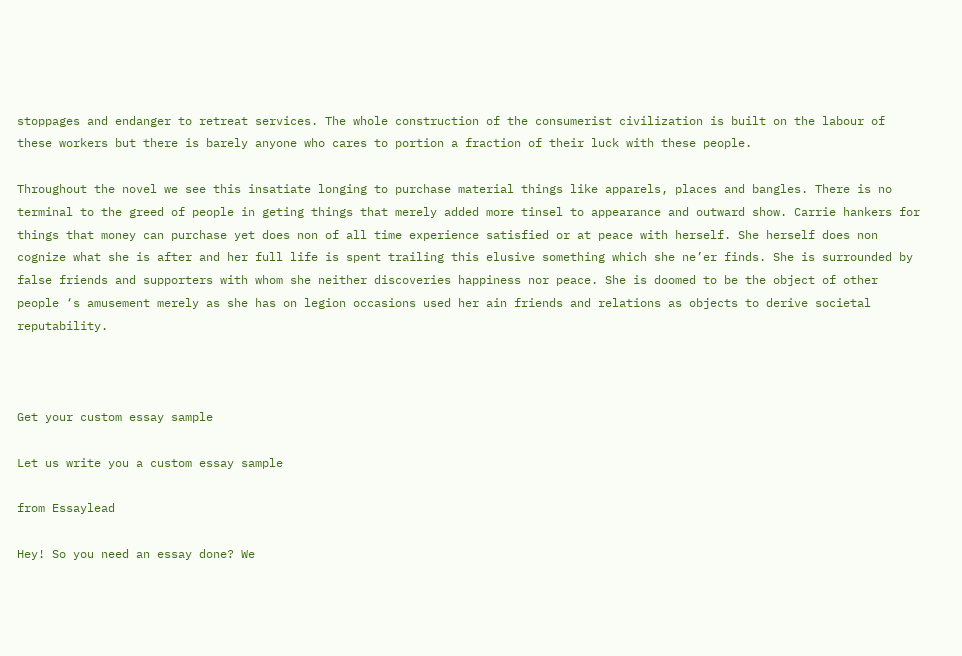stoppages and endanger to retreat services. The whole construction of the consumerist civilization is built on the labour of these workers but there is barely anyone who cares to portion a fraction of their luck with these people.

Throughout the novel we see this insatiate longing to purchase material things like apparels, places and bangles. There is no terminal to the greed of people in geting things that merely added more tinsel to appearance and outward show. Carrie hankers for things that money can purchase yet does non of all time experience satisfied or at peace with herself. She herself does non cognize what she is after and her full life is spent trailing this elusive something which she ne’er finds. She is surrounded by false friends and supporters with whom she neither discoveries happiness nor peace. She is doomed to be the object of other people ‘s amusement merely as she has on legion occasions used her ain friends and relations as objects to derive societal reputability.



Get your custom essay sample

Let us write you a custom essay sample

from Essaylead

Hey! So you need an essay done? We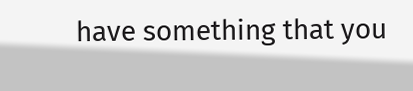have something that you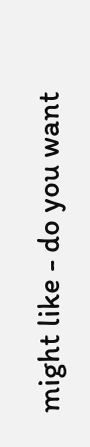might like - do you want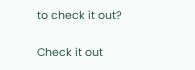to check it out?

Check it out